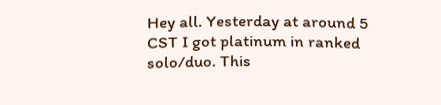Hey all. Yesterday at around 5 CST I got platinum in ranked solo/duo. This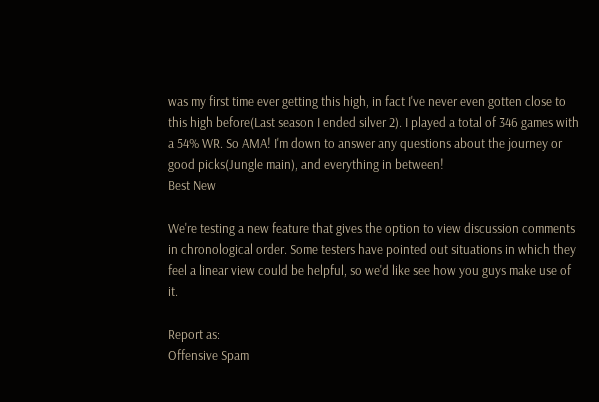was my first time ever getting this high, in fact I've never even gotten close to this high before(Last season I ended silver 2). I played a total of 346 games with a 54% WR. So AMA! I'm down to answer any questions about the journey or good picks(Jungle main), and everything in between!
Best New

We're testing a new feature that gives the option to view discussion comments in chronological order. Some testers have pointed out situations in which they feel a linear view could be helpful, so we'd like see how you guys make use of it.

Report as:
Offensive Spam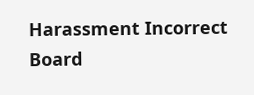Harassment Incorrect Board